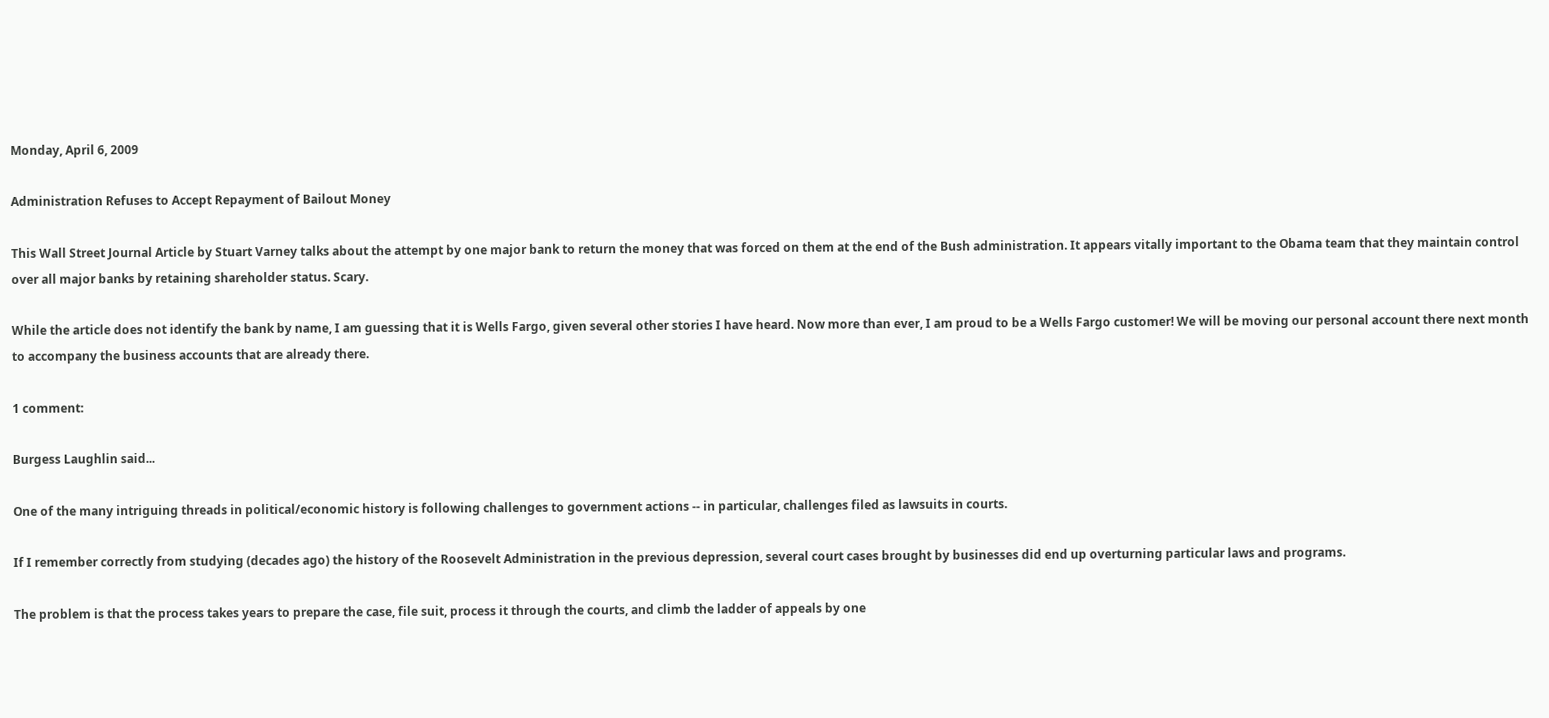Monday, April 6, 2009

Administration Refuses to Accept Repayment of Bailout Money

This Wall Street Journal Article by Stuart Varney talks about the attempt by one major bank to return the money that was forced on them at the end of the Bush administration. It appears vitally important to the Obama team that they maintain control over all major banks by retaining shareholder status. Scary.

While the article does not identify the bank by name, I am guessing that it is Wells Fargo, given several other stories I have heard. Now more than ever, I am proud to be a Wells Fargo customer! We will be moving our personal account there next month to accompany the business accounts that are already there.

1 comment:

Burgess Laughlin said...

One of the many intriguing threads in political/economic history is following challenges to government actions -- in particular, challenges filed as lawsuits in courts.

If I remember correctly from studying (decades ago) the history of the Roosevelt Administration in the previous depression, several court cases brought by businesses did end up overturning particular laws and programs.

The problem is that the process takes years to prepare the case, file suit, process it through the courts, and climb the ladder of appeals by one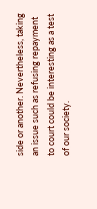side or another. Nevertheless, taking an issue such as refusing repayment to court could be interesting as a test of our society.